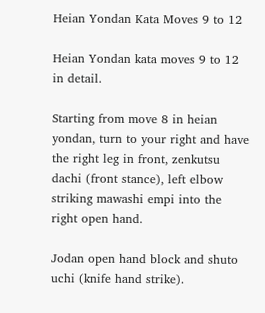Heian Yondan Kata Moves 9 to 12

Heian Yondan kata moves 9 to 12 in detail.

Starting from move 8 in heian yondan, turn to your right and have the right leg in front, zenkutsu dachi (front stance), left elbow striking mawashi empi into the right open hand.

Jodan open hand block and shuto uchi (knife hand strike).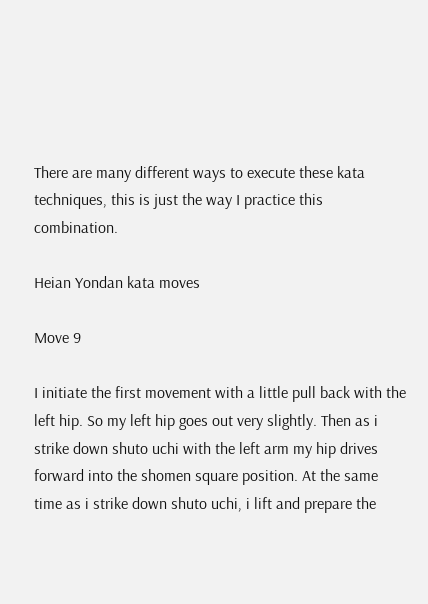There are many different ways to execute these kata techniques, this is just the way I practice this combination.

Heian Yondan kata moves

Move 9

I initiate the first movement with a little pull back with the left hip. So my left hip goes out very slightly. Then as i strike down shuto uchi with the left arm my hip drives forward into the shomen square position. At the same time as i strike down shuto uchi, i lift and prepare the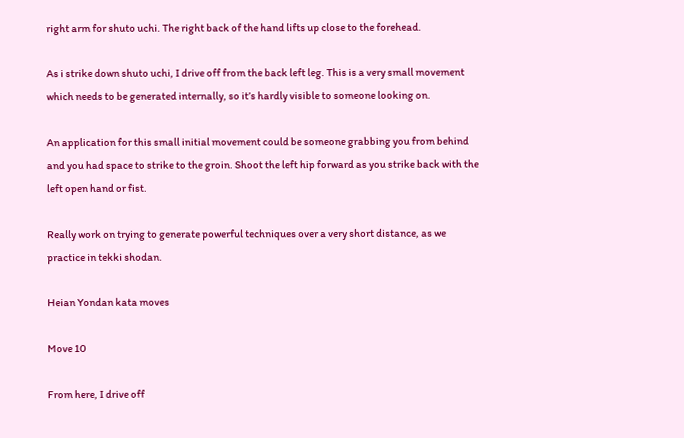right arm for shuto uchi. The right back of the hand lifts up close to the forehead.

As i strike down shuto uchi, I drive off from the back left leg. This is a very small movement which needs to be generated internally, so it’s hardly visible to someone looking on.

An application for this small initial movement could be someone grabbing you from behind and you had space to strike to the groin. Shoot the left hip forward as you strike back with the left open hand or fist.

Really work on trying to generate powerful techniques over a very short distance, as we practice in tekki shodan.

Heian Yondan kata moves

Move 10

From here, I drive off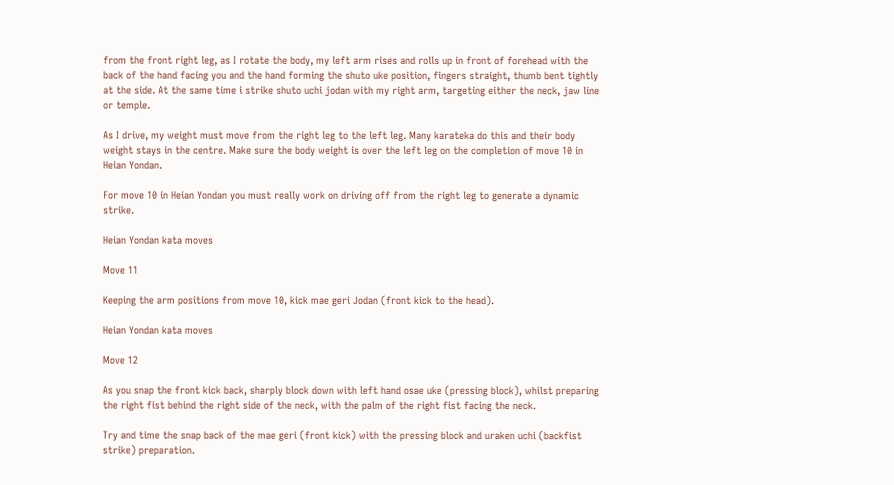from the front right leg, as I rotate the body, my left arm rises and rolls up in front of forehead with the back of the hand facing you and the hand forming the shuto uke position, fingers straight, thumb bent tightly at the side. At the same time i strike shuto uchi jodan with my right arm, targeting either the neck, jaw line or temple.

As I drive, my weight must move from the right leg to the left leg. Many karateka do this and their body weight stays in the centre. Make sure the body weight is over the left leg on the completion of move 10 in Heian Yondan.

For move 10 in Heian Yondan you must really work on driving off from the right leg to generate a dynamic strike.

Heian Yondan kata moves

Move 11

Keeping the arm positions from move 10, kick mae geri Jodan (front kick to the head).

Heian Yondan kata moves

Move 12

As you snap the front kick back, sharply block down with left hand osae uke (pressing block), whilst preparing the right fist behind the right side of the neck, with the palm of the right fist facing the neck.

Try and time the snap back of the mae geri (front kick) with the pressing block and uraken uchi (backfist strike) preparation.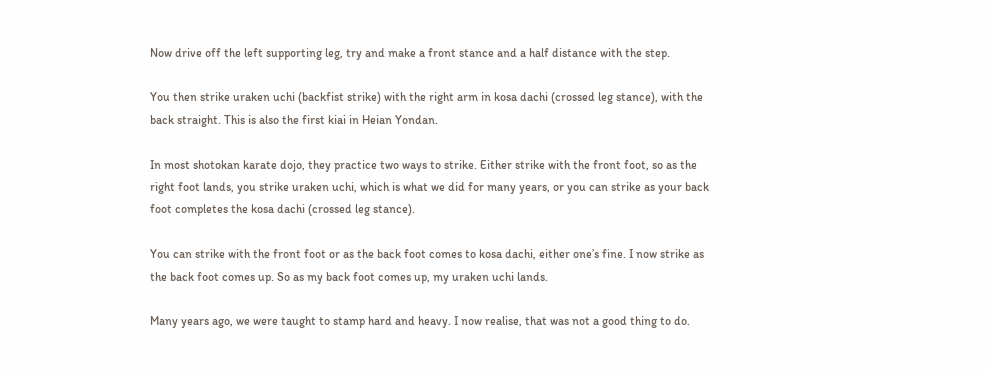Now drive off the left supporting leg, try and make a front stance and a half distance with the step.

You then strike uraken uchi (backfist strike) with the right arm in kosa dachi (crossed leg stance), with the back straight. This is also the first kiai in Heian Yondan.

In most shotokan karate dojo, they practice two ways to strike. Either strike with the front foot, so as the right foot lands, you strike uraken uchi, which is what we did for many years, or you can strike as your back foot completes the kosa dachi (crossed leg stance).

You can strike with the front foot or as the back foot comes to kosa dachi, either one’s fine. I now strike as the back foot comes up. So as my back foot comes up, my uraken uchi lands.

Many years ago, we were taught to stamp hard and heavy. I now realise, that was not a good thing to do.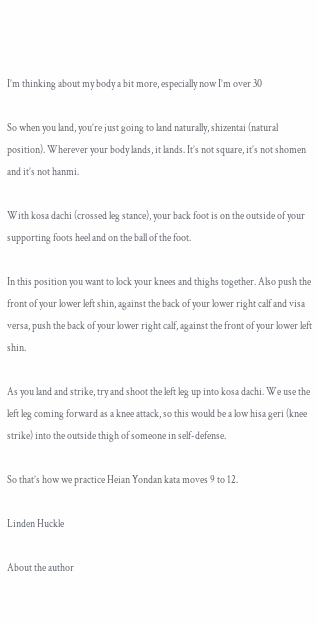I’m thinking about my body a bit more, especially now I’m over 30

So when you land, you’re just going to land naturally, shizentai (natural position). Wherever your body lands, it lands. It’s not square, it’s not shomen and it’s not hanmi.

With kosa dachi (crossed leg stance), your back foot is on the outside of your supporting foots heel and on the ball of the foot.

In this position you want to lock your knees and thighs together. Also push the front of your lower left shin, against the back of your lower right calf and visa versa, push the back of your lower right calf, against the front of your lower left shin.

As you land and strike, try and shoot the left leg up into kosa dachi. We use the left leg coming forward as a knee attack, so this would be a low hisa geri (knee strike) into the outside thigh of someone in self-defense.

So that’s how we practice Heian Yondan kata moves 9 to 12.

Linden Huckle

About the author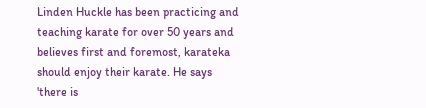Linden Huckle has been practicing and teaching karate for over 50 years and believes first and foremost, karateka should enjoy their karate. He says 'there is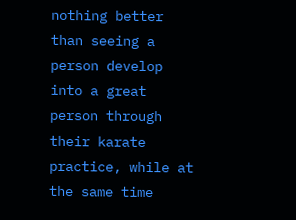nothing better than seeing a person develop into a great person through their karate practice, while at the same time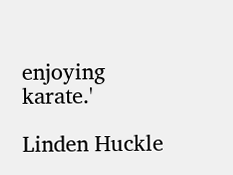enjoying karate.'

Linden Huckle